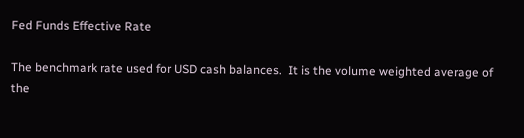Fed Funds Effective Rate

The benchmark rate used for USD cash balances.  It is the volume weighted average of the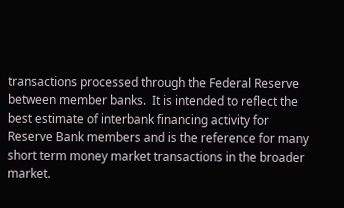transactions processed through the Federal Reserve between member banks.  It is intended to reflect the best estimate of interbank financing activity for Reserve Bank members and is the reference for many short term money market transactions in the broader market.